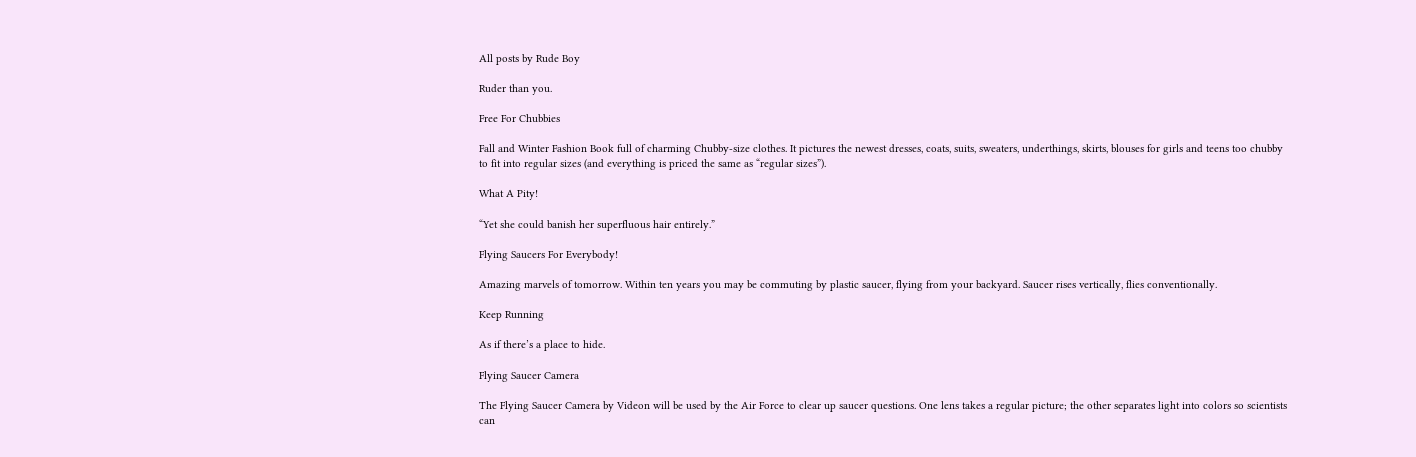All posts by Rude Boy

Ruder than you.

Free For Chubbies

Fall and Winter Fashion Book full of charming Chubby-size clothes. It pictures the newest dresses, coats, suits, sweaters, underthings, skirts, blouses for girls and teens too chubby to fit into regular sizes (and everything is priced the same as “regular sizes”).

What A Pity!

“Yet she could banish her superfluous hair entirely.”

Flying Saucers For Everybody!

Amazing marvels of tomorrow. Within ten years you may be commuting by plastic saucer, flying from your backyard. Saucer rises vertically, flies conventionally.

Keep Running

As if there’s a place to hide.

Flying Saucer Camera

The Flying Saucer Camera by Videon will be used by the Air Force to clear up saucer questions. One lens takes a regular picture; the other separates light into colors so scientists can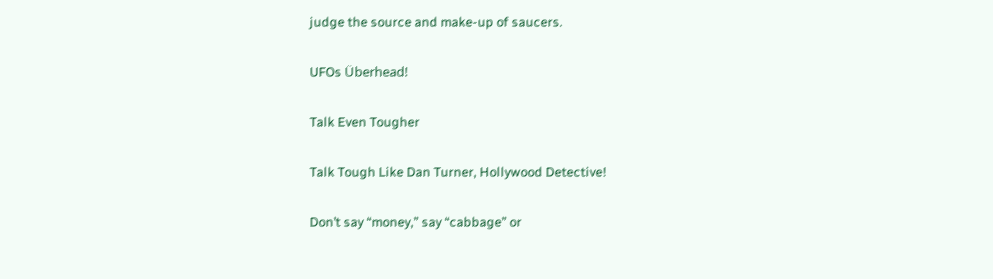judge the source and make-up of saucers.

UFOs Überhead!

Talk Even Tougher

Talk Tough Like Dan Turner, Hollywood Detective!

Don’t say “money,” say “cabbage” or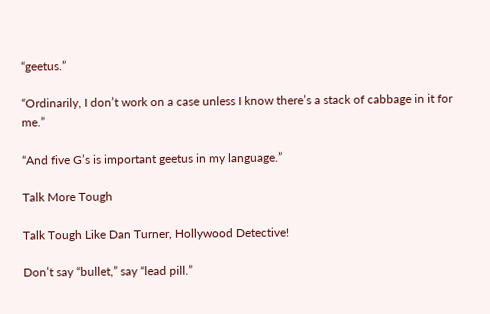“geetus.”

“Ordinarily, I don’t work on a case unless I know there’s a stack of cabbage in it for me.”

“And five G’s is important geetus in my language.”

Talk More Tough

Talk Tough Like Dan Turner, Hollywood Detective!

Don’t say “bullet,” say “lead pill.”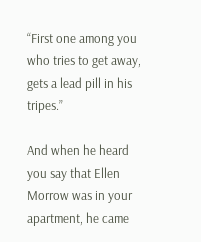“First one among you who tries to get away, gets a lead pill in his tripes.”

And when he heard you say that Ellen Morrow was in your apartment, he came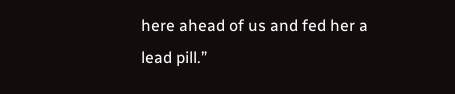here ahead of us and fed her a lead pill.”